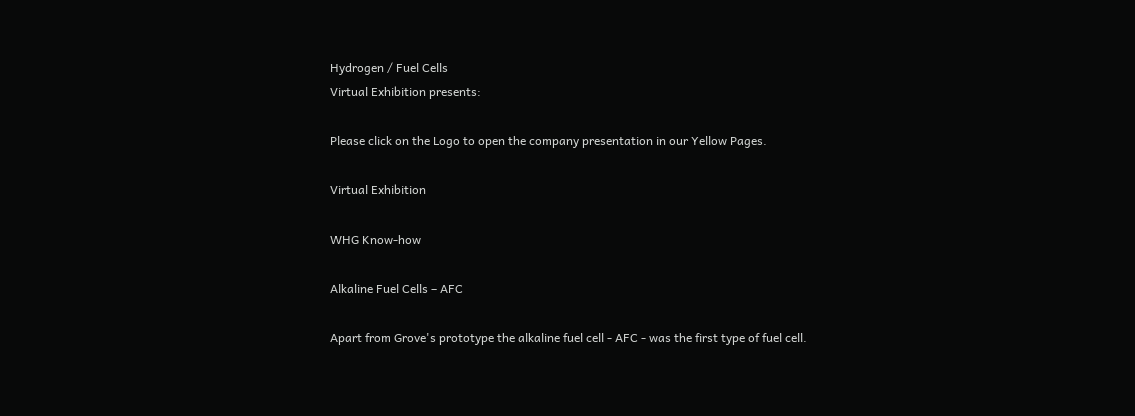Hydrogen / Fuel Cells
Virtual Exhibition presents:

Please click on the Logo to open the company presentation in our Yellow Pages.

Virtual Exhibition

WHG Know-how

Alkaline Fuel Cells – AFC

Apart from Grove's prototype the alkaline fuel cell - AFC - was the first type of fuel cell.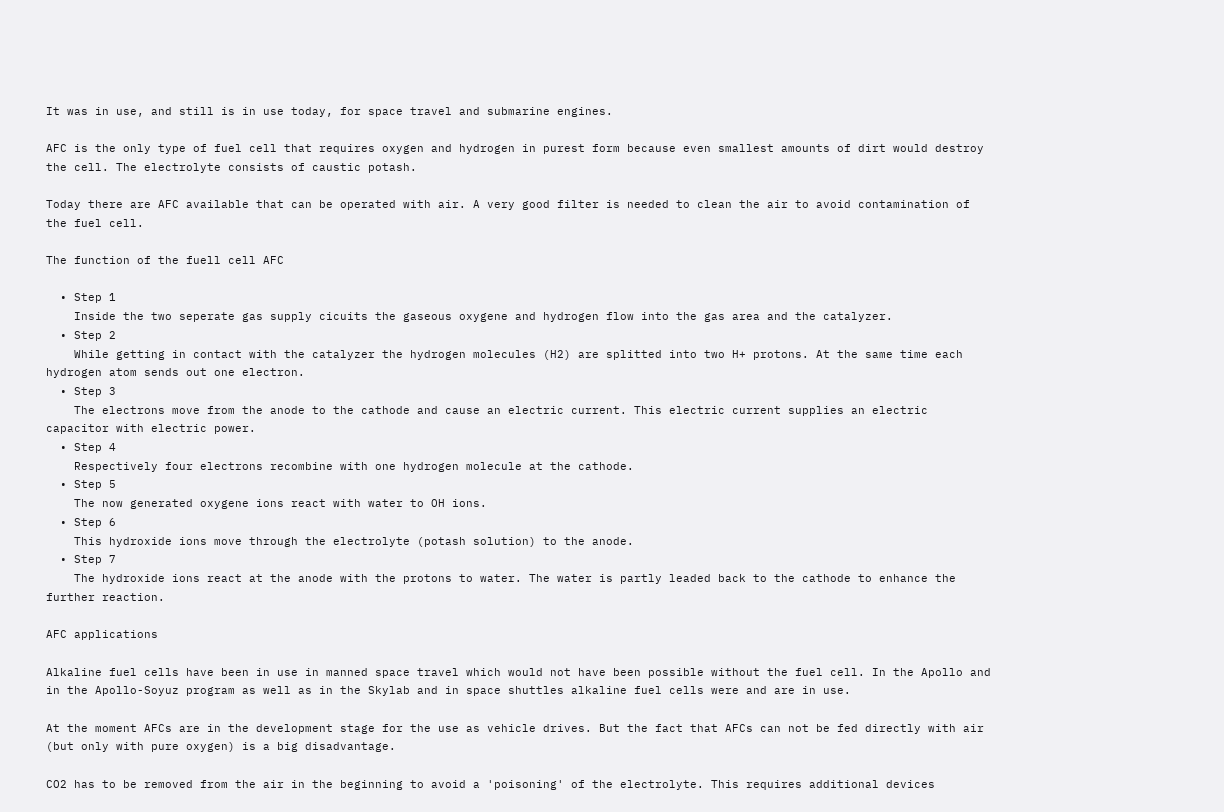It was in use, and still is in use today, for space travel and submarine engines.

AFC is the only type of fuel cell that requires oxygen and hydrogen in purest form because even smallest amounts of dirt would destroy the cell. The electrolyte consists of caustic potash.

Today there are AFC available that can be operated with air. A very good filter is needed to clean the air to avoid contamination of the fuel cell.

The function of the fuell cell AFC

  • Step 1
    Inside the two seperate gas supply cicuits the gaseous oxygene and hydrogen flow into the gas area and the catalyzer.
  • Step 2
    While getting in contact with the catalyzer the hydrogen molecules (H2) are splitted into two H+ protons. At the same time each hydrogen atom sends out one electron.
  • Step 3
    The electrons move from the anode to the cathode and cause an electric current. This electric current supplies an electric capacitor with electric power.
  • Step 4
    Respectively four electrons recombine with one hydrogen molecule at the cathode.
  • Step 5
    The now generated oxygene ions react with water to OH ions.
  • Step 6
    This hydroxide ions move through the electrolyte (potash solution) to the anode.
  • Step 7
    The hydroxide ions react at the anode with the protons to water. The water is partly leaded back to the cathode to enhance the further reaction.

AFC applications

Alkaline fuel cells have been in use in manned space travel which would not have been possible without the fuel cell. In the Apollo and in the Apollo-Soyuz program as well as in the Skylab and in space shuttles alkaline fuel cells were and are in use.

At the moment AFCs are in the development stage for the use as vehicle drives. But the fact that AFCs can not be fed directly with air (but only with pure oxygen) is a big disadvantage.

CO2 has to be removed from the air in the beginning to avoid a 'poisoning' of the electrolyte. This requires additional devices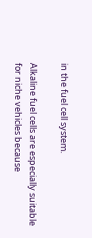in the fuel cell system.

Alkaline fuel cells are especially suitable for niche vehicles because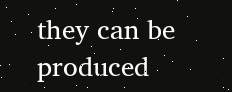they can be produced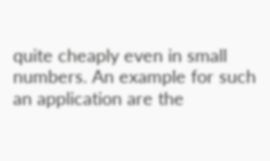quite cheaply even in small numbers. An example for such an application are the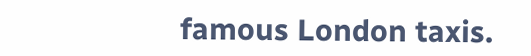famous London taxis.